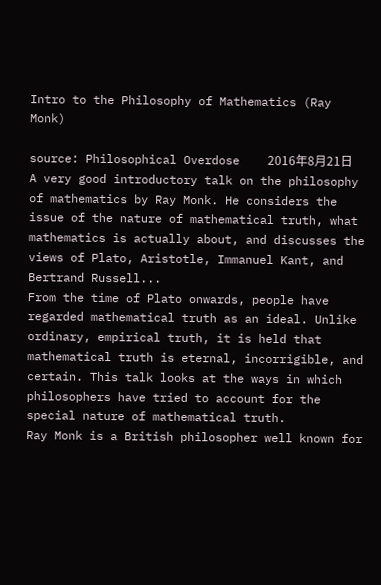Intro to the Philosophy of Mathematics (Ray Monk)

source: Philosophical Overdose    2016年8月21日
A very good introductory talk on the philosophy of mathematics by Ray Monk. He considers the issue of the nature of mathematical truth, what mathematics is actually about, and discusses the views of Plato, Aristotle, Immanuel Kant, and Bertrand Russell...
From the time of Plato onwards, people have regarded mathematical truth as an ideal. Unlike ordinary, empirical truth, it is held that mathematical truth is eternal, incorrigible, and certain. This talk looks at the ways in which philosophers have tried to account for the special nature of mathematical truth.
Ray Monk is a British philosopher well known for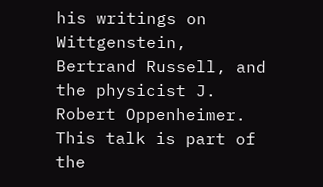his writings on Wittgenstein, Bertrand Russell, and the physicist J. Robert Oppenheimer.
This talk is part of the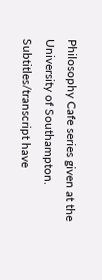Philosophy Cafe series given at the University of Southampton. Subtitles/transcript have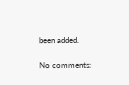been added.

No comments: